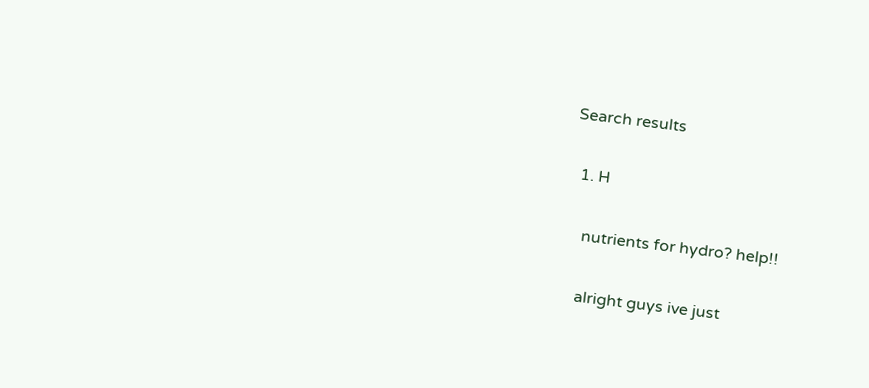Search results

  1. H

    nutrients for hydro? help!!

    alright guys ive just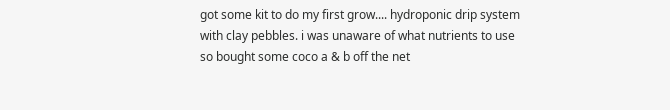got some kit to do my first grow.... hydroponic drip system with clay pebbles. i was unaware of what nutrients to use so bought some coco a & b off the net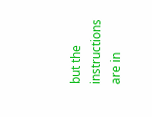but the instructions are in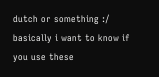dutch or something :/ basically i want to know if you use these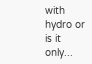with hydro or is it only...